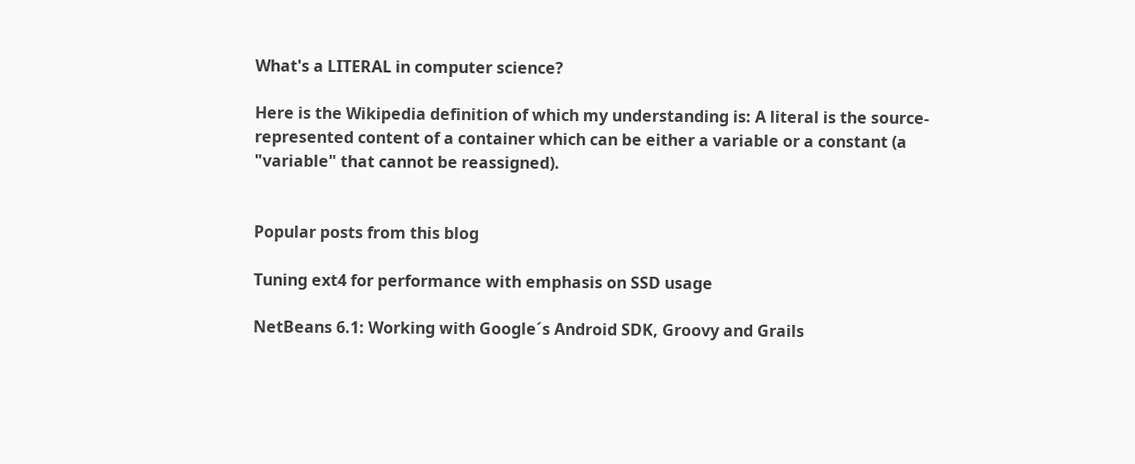What's a LITERAL in computer science?

Here is the Wikipedia definition of which my understanding is: A literal is the source-represented content of a container which can be either a variable or a constant (a "variable" that cannot be reassigned).


Popular posts from this blog

Tuning ext4 for performance with emphasis on SSD usage

NetBeans 6.1: Working with Google´s Android SDK, Groovy and Grails